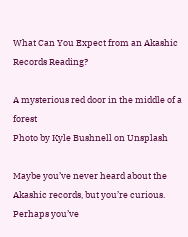What Can You Expect from an Akashic Records Reading?

A mysterious red door in the middle of a forest
Photo by Kyle Bushnell on Unsplash

Maybe you’ve never heard about the Akashic records, but you’re curious. Perhaps you’ve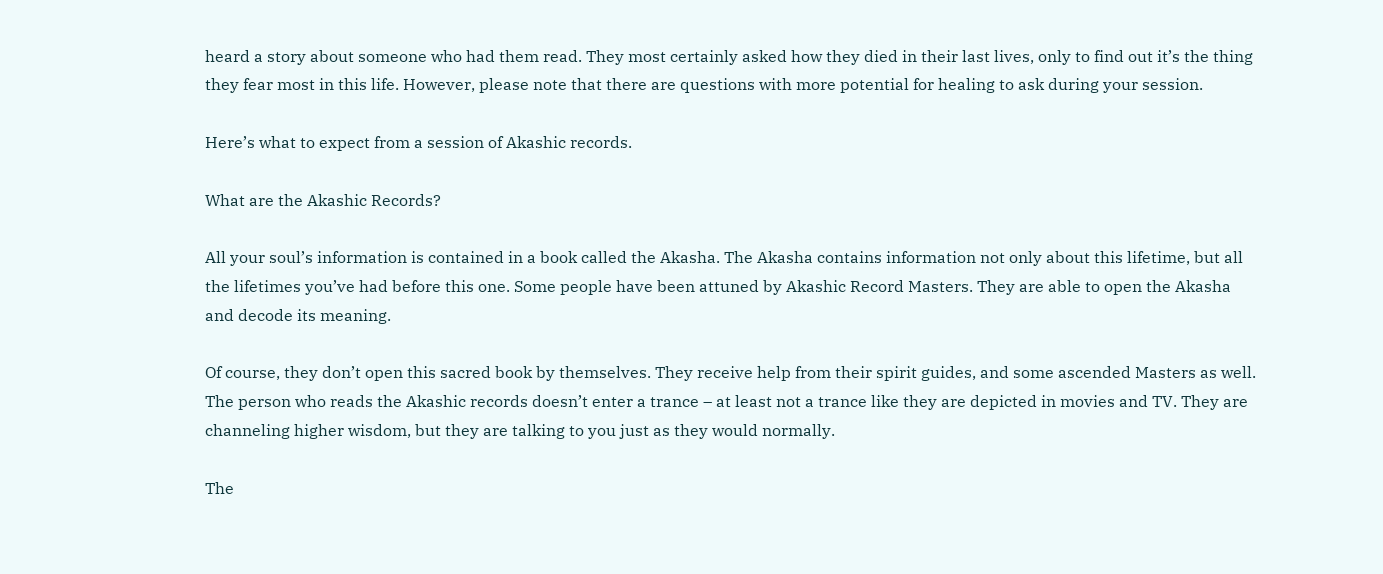heard a story about someone who had them read. They most certainly asked how they died in their last lives, only to find out it’s the thing they fear most in this life. However, please note that there are questions with more potential for healing to ask during your session.

Here’s what to expect from a session of Akashic records.

What are the Akashic Records?

All your soul’s information is contained in a book called the Akasha. The Akasha contains information not only about this lifetime, but all the lifetimes you’ve had before this one. Some people have been attuned by Akashic Record Masters. They are able to open the Akasha and decode its meaning.

Of course, they don’t open this sacred book by themselves. They receive help from their spirit guides, and some ascended Masters as well. The person who reads the Akashic records doesn’t enter a trance – at least not a trance like they are depicted in movies and TV. They are channeling higher wisdom, but they are talking to you just as they would normally.

The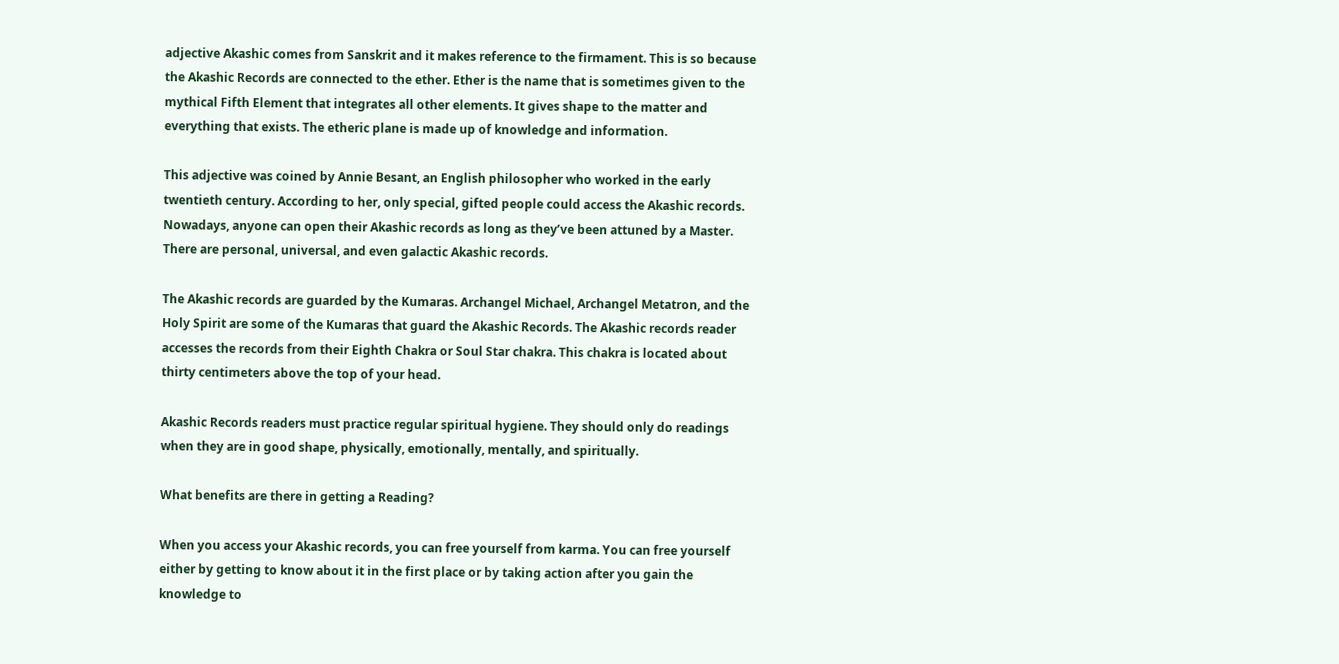adjective Akashic comes from Sanskrit and it makes reference to the firmament. This is so because the Akashic Records are connected to the ether. Ether is the name that is sometimes given to the mythical Fifth Element that integrates all other elements. It gives shape to the matter and everything that exists. The etheric plane is made up of knowledge and information.

This adjective was coined by Annie Besant, an English philosopher who worked in the early twentieth century. According to her, only special, gifted people could access the Akashic records. Nowadays, anyone can open their Akashic records as long as they’ve been attuned by a Master. There are personal, universal, and even galactic Akashic records.

The Akashic records are guarded by the Kumaras. Archangel Michael, Archangel Metatron, and the Holy Spirit are some of the Kumaras that guard the Akashic Records. The Akashic records reader accesses the records from their Eighth Chakra or Soul Star chakra. This chakra is located about thirty centimeters above the top of your head.

Akashic Records readers must practice regular spiritual hygiene. They should only do readings when they are in good shape, physically, emotionally, mentally, and spiritually.

What benefits are there in getting a Reading?

When you access your Akashic records, you can free yourself from karma. You can free yourself either by getting to know about it in the first place or by taking action after you gain the knowledge to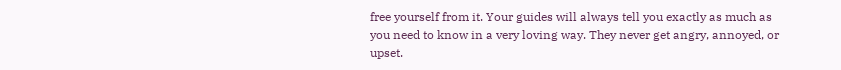free yourself from it. Your guides will always tell you exactly as much as you need to know in a very loving way. They never get angry, annoyed, or upset.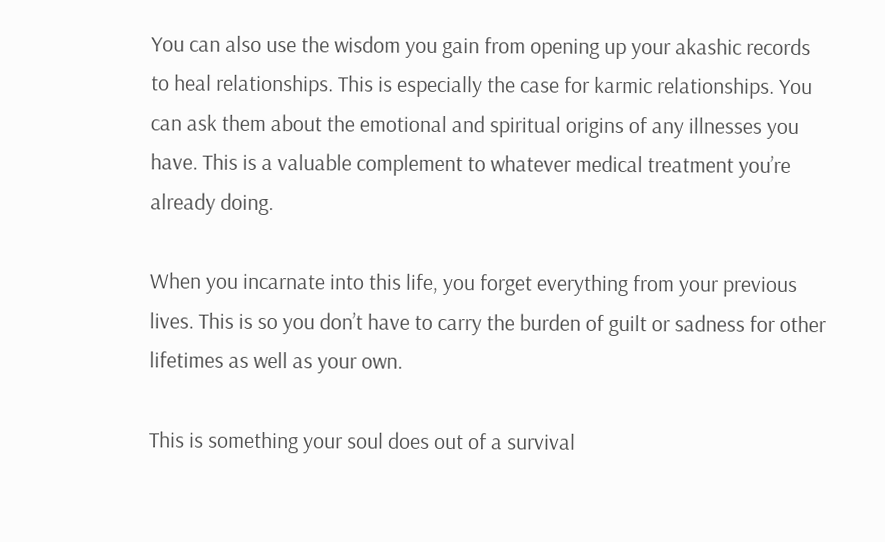You can also use the wisdom you gain from opening up your akashic records to heal relationships. This is especially the case for karmic relationships. You can ask them about the emotional and spiritual origins of any illnesses you have. This is a valuable complement to whatever medical treatment you’re already doing.

When you incarnate into this life, you forget everything from your previous lives. This is so you don’t have to carry the burden of guilt or sadness for other lifetimes as well as your own.

This is something your soul does out of a survival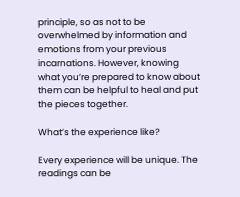principle, so as not to be overwhelmed by information and emotions from your previous incarnations. However, knowing what you’re prepared to know about them can be helpful to heal and put the pieces together.

What’s the experience like?

Every experience will be unique. The readings can be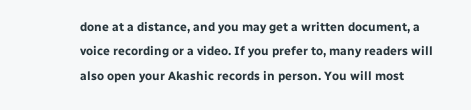done at a distance, and you may get a written document, a voice recording or a video. If you prefer to, many readers will also open your Akashic records in person. You will most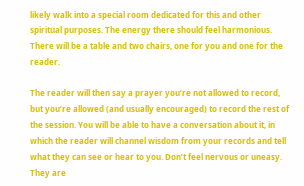likely walk into a special room dedicated for this and other spiritual purposes. The energy there should feel harmonious. There will be a table and two chairs, one for you and one for the reader.

The reader will then say a prayer you’re not allowed to record, but you’re allowed (and usually encouraged) to record the rest of the session. You will be able to have a conversation about it, in which the reader will channel wisdom from your records and tell what they can see or hear to you. Don’t feel nervous or uneasy. They are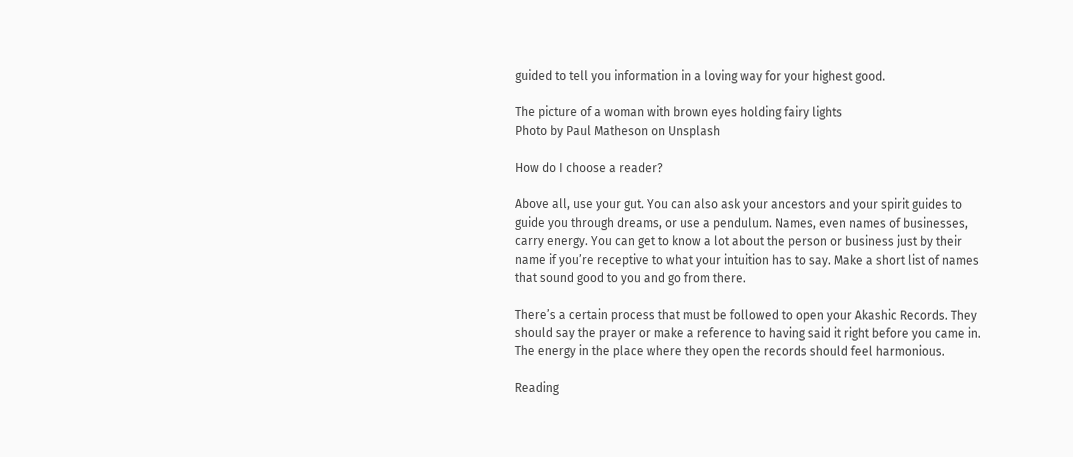guided to tell you information in a loving way for your highest good.

The picture of a woman with brown eyes holding fairy lights
Photo by Paul Matheson on Unsplash

How do I choose a reader?

Above all, use your gut. You can also ask your ancestors and your spirit guides to guide you through dreams, or use a pendulum. Names, even names of businesses, carry energy. You can get to know a lot about the person or business just by their name if you’re receptive to what your intuition has to say. Make a short list of names that sound good to you and go from there.

There’s a certain process that must be followed to open your Akashic Records. They should say the prayer or make a reference to having said it right before you came in. The energy in the place where they open the records should feel harmonious.

Reading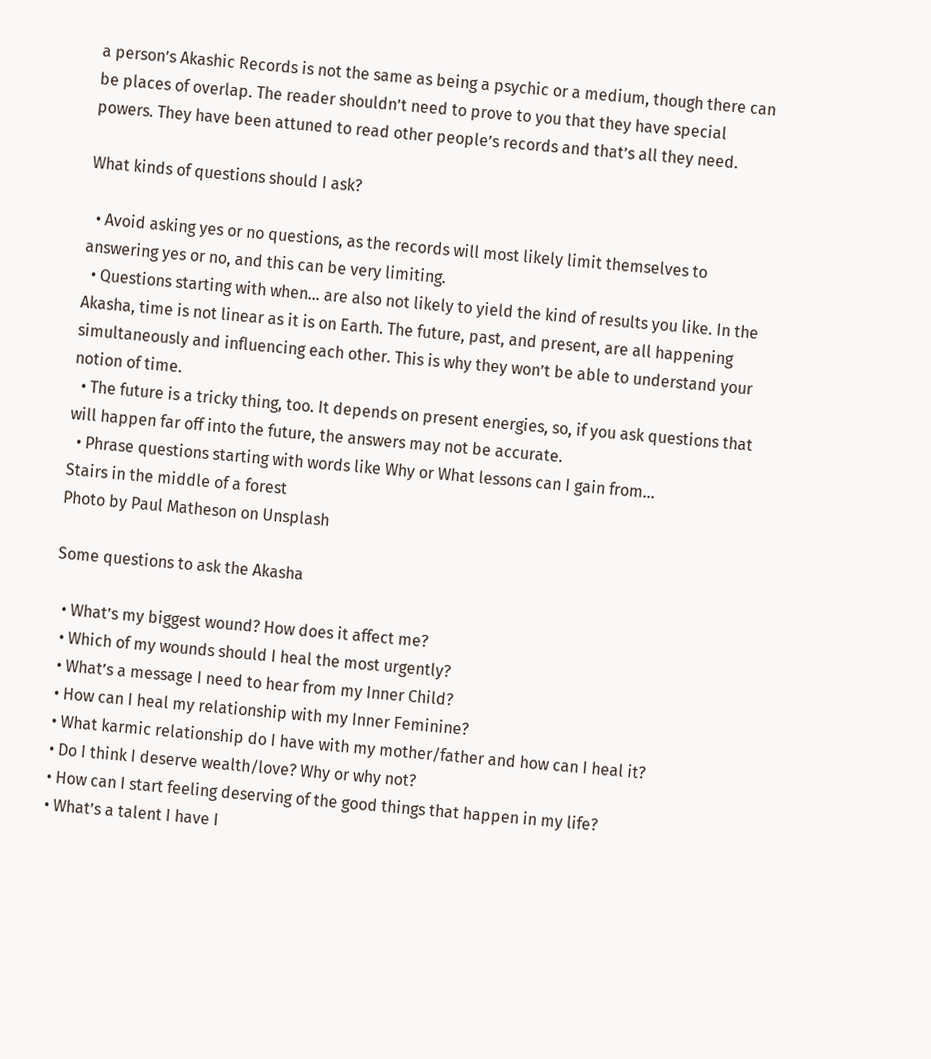a person’s Akashic Records is not the same as being a psychic or a medium, though there can be places of overlap. The reader shouldn’t need to prove to you that they have special powers. They have been attuned to read other people’s records and that’s all they need.

What kinds of questions should I ask?

  • Avoid asking yes or no questions, as the records will most likely limit themselves to answering yes or no, and this can be very limiting.
  • Questions starting with when… are also not likely to yield the kind of results you like. In the Akasha, time is not linear as it is on Earth. The future, past, and present, are all happening simultaneously and influencing each other. This is why they won’t be able to understand your notion of time.
  • The future is a tricky thing, too. It depends on present energies, so, if you ask questions that will happen far off into the future, the answers may not be accurate.
  • Phrase questions starting with words like Why or What lessons can I gain from…
Stairs in the middle of a forest
Photo by Paul Matheson on Unsplash

Some questions to ask the Akasha

  • What’s my biggest wound? How does it affect me?
  • Which of my wounds should I heal the most urgently?
  • What’s a message I need to hear from my Inner Child?
  • How can I heal my relationship with my Inner Feminine?
  • What karmic relationship do I have with my mother/father and how can I heal it?
  • Do I think I deserve wealth/love? Why or why not?
  • How can I start feeling deserving of the good things that happen in my life?
  • What’s a talent I have I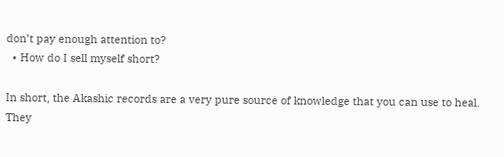don’t pay enough attention to?
  • How do I sell myself short?

In short, the Akashic records are a very pure source of knowledge that you can use to heal. They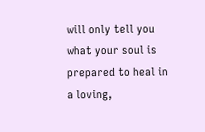will only tell you what your soul is prepared to heal in a loving,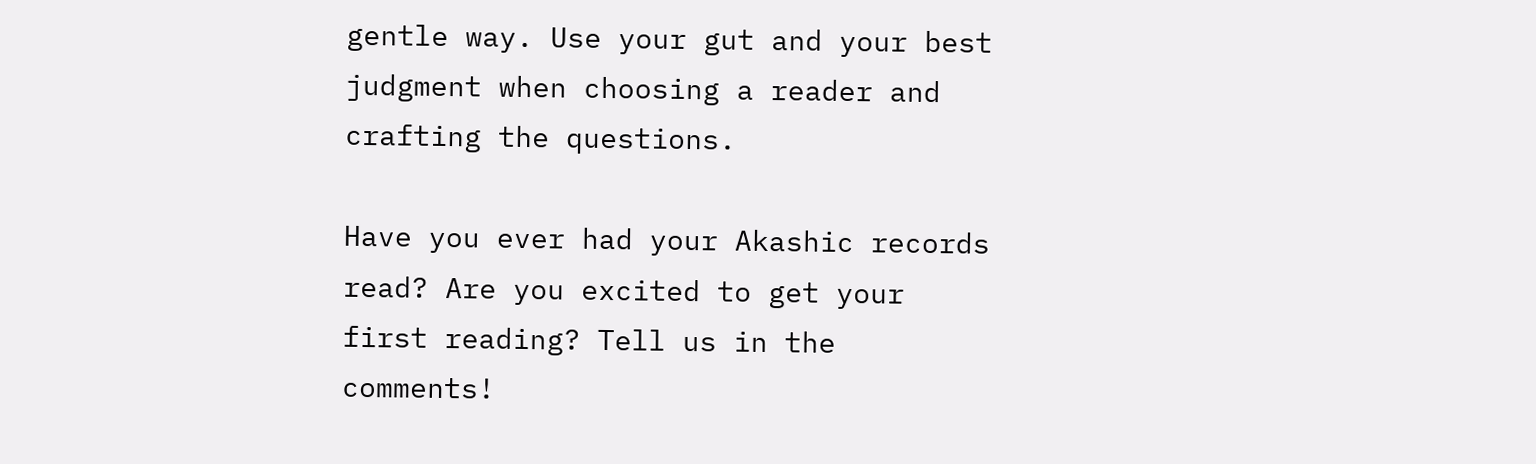gentle way. Use your gut and your best judgment when choosing a reader and crafting the questions.

Have you ever had your Akashic records read? Are you excited to get your first reading? Tell us in the comments!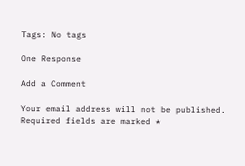Tags: No tags

One Response

Add a Comment

Your email address will not be published. Required fields are marked *